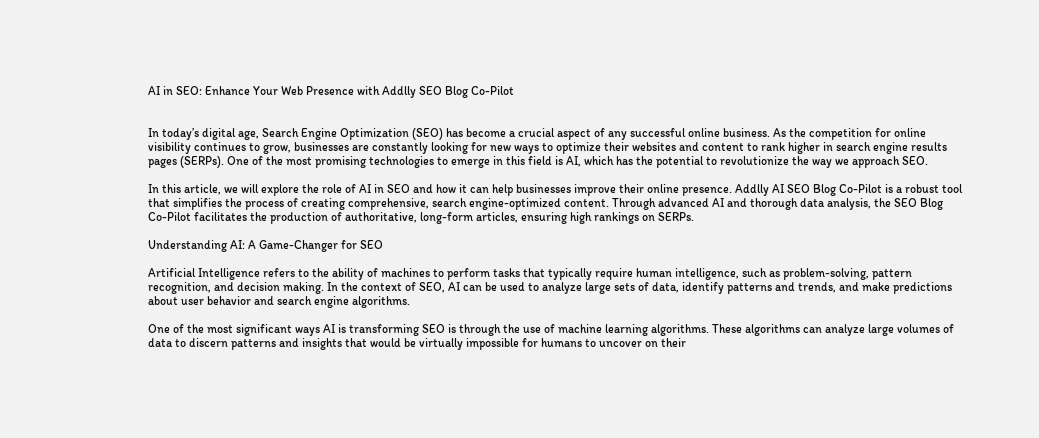AI in SEO: Enhance Your Web Presence with Addlly SEO Blog Co-Pilot


In today’s digital age, Search Engine Optimization (SEO) has become a crucial aspect of any successful online business. As the competition for online visibility continues to grow, businesses are constantly looking for new ways to optimize their websites and content to rank higher in search engine results pages (SERPs). One of the most promising technologies to emerge in this field is AI, which has the potential to revolutionize the way we approach SEO.

In this article, we will explore the role of AI in SEO and how it can help businesses improve their online presence. Addlly AI SEO Blog Co-Pilot is a robust tool that simplifies the process of creating comprehensive, search engine-optimized content. Through advanced AI and thorough data analysis, the SEO Blog Co-Pilot facilitates the production of authoritative, long-form articles, ensuring high rankings on SERPs.

Understanding AI: A Game-Changer for SEO

Artificial Intelligence refers to the ability of machines to perform tasks that typically require human intelligence, such as problem-solving, pattern recognition, and decision making. In the context of SEO, AI can be used to analyze large sets of data, identify patterns and trends, and make predictions about user behavior and search engine algorithms.

One of the most significant ways AI is transforming SEO is through the use of machine learning algorithms. These algorithms can analyze large volumes of data to discern patterns and insights that would be virtually impossible for humans to uncover on their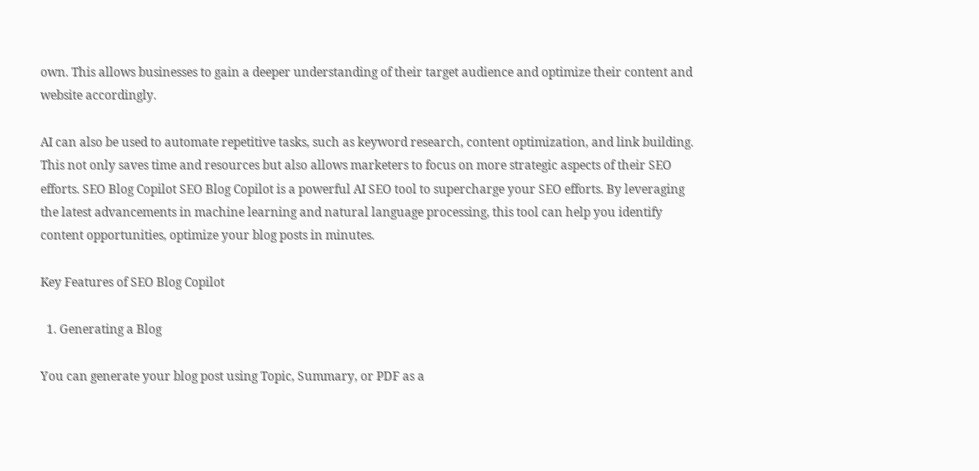own. This allows businesses to gain a deeper understanding of their target audience and optimize their content and website accordingly.

AI can also be used to automate repetitive tasks, such as keyword research, content optimization, and link building. This not only saves time and resources but also allows marketers to focus on more strategic aspects of their SEO efforts. SEO Blog Copilot SEO Blog Copilot is a powerful AI SEO tool to supercharge your SEO efforts. By leveraging the latest advancements in machine learning and natural language processing, this tool can help you identify content opportunities, optimize your blog posts in minutes.

Key Features of SEO Blog Copilot

  1. Generating a Blog

You can generate your blog post using Topic, Summary, or PDF as a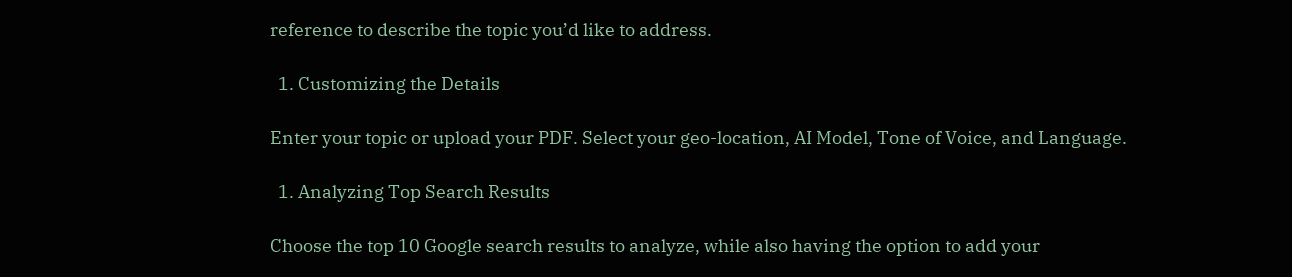reference to describe the topic you’d like to address.

  1. Customizing the Details

Enter your topic or upload your PDF. Select your geo-location, AI Model, Tone of Voice, and Language.

  1. Analyzing Top Search Results

Choose the top 10 Google search results to analyze, while also having the option to add your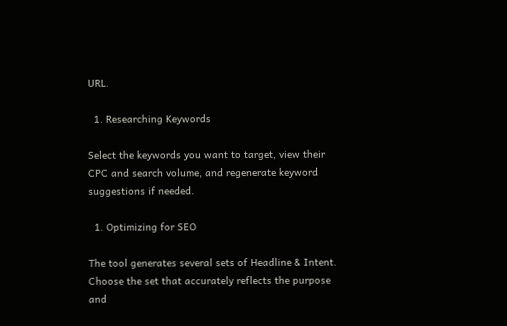URL.

  1. Researching Keywords

Select the keywords you want to target, view their CPC and search volume, and regenerate keyword suggestions if needed.

  1. Optimizing for SEO

The tool generates several sets of Headline & Intent. Choose the set that accurately reflects the purpose and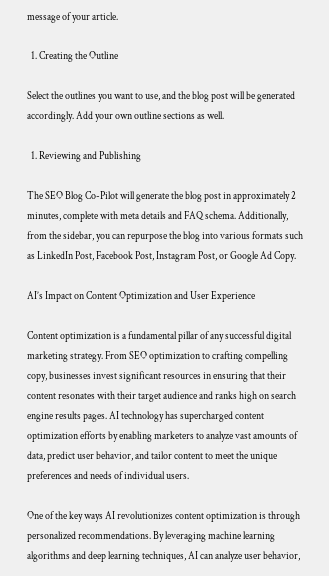message of your article.

  1. Creating the Outline

Select the outlines you want to use, and the blog post will be generated accordingly. Add your own outline sections as well.

  1. Reviewing and Publishing

The SEO Blog Co-Pilot will generate the blog post in approximately 2 minutes, complete with meta details and FAQ schema. Additionally, from the sidebar, you can repurpose the blog into various formats such as LinkedIn Post, Facebook Post, Instagram Post, or Google Ad Copy.

AI’s Impact on Content Optimization and User Experience

Content optimization is a fundamental pillar of any successful digital marketing strategy. From SEO optimization to crafting compelling copy, businesses invest significant resources in ensuring that their content resonates with their target audience and ranks high on search engine results pages. AI technology has supercharged content optimization efforts by enabling marketers to analyze vast amounts of data, predict user behavior, and tailor content to meet the unique preferences and needs of individual users.

One of the key ways AI revolutionizes content optimization is through personalized recommendations. By leveraging machine learning algorithms and deep learning techniques, AI can analyze user behavior,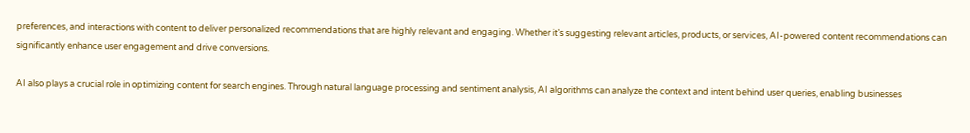preferences, and interactions with content to deliver personalized recommendations that are highly relevant and engaging. Whether it’s suggesting relevant articles, products, or services, AI-powered content recommendations can significantly enhance user engagement and drive conversions.

AI also plays a crucial role in optimizing content for search engines. Through natural language processing and sentiment analysis, AI algorithms can analyze the context and intent behind user queries, enabling businesses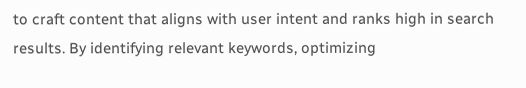to craft content that aligns with user intent and ranks high in search results. By identifying relevant keywords, optimizing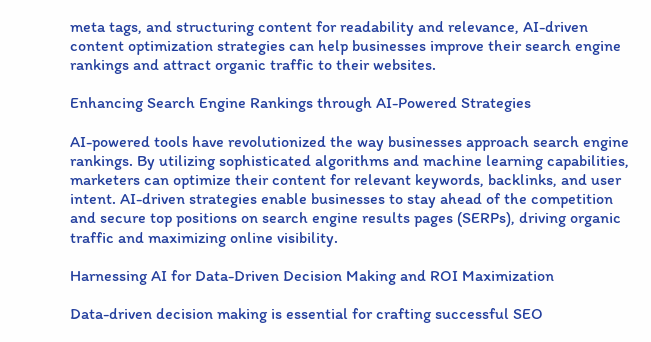meta tags, and structuring content for readability and relevance, AI-driven content optimization strategies can help businesses improve their search engine rankings and attract organic traffic to their websites.

Enhancing Search Engine Rankings through AI-Powered Strategies

AI-powered tools have revolutionized the way businesses approach search engine rankings. By utilizing sophisticated algorithms and machine learning capabilities, marketers can optimize their content for relevant keywords, backlinks, and user intent. AI-driven strategies enable businesses to stay ahead of the competition and secure top positions on search engine results pages (SERPs), driving organic traffic and maximizing online visibility.

Harnessing AI for Data-Driven Decision Making and ROI Maximization

Data-driven decision making is essential for crafting successful SEO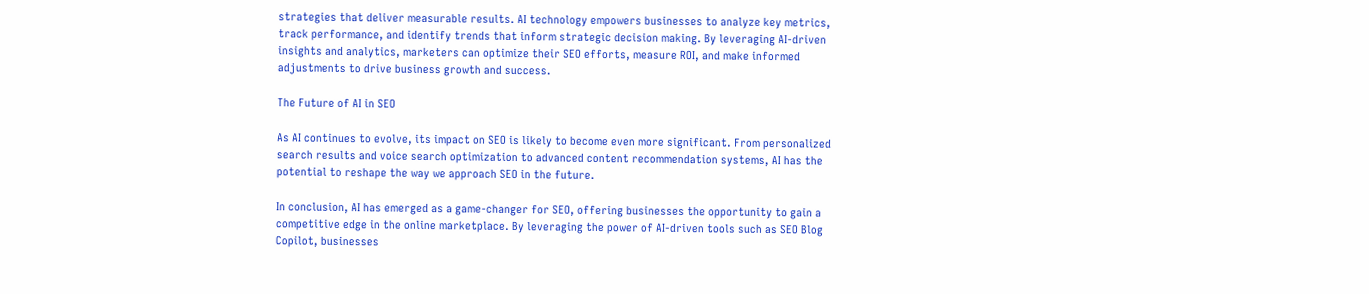strategies that deliver measurable results. AI technology empowers businesses to analyze key metrics, track performance, and identify trends that inform strategic decision making. By leveraging AI-driven insights and analytics, marketers can optimize their SEO efforts, measure ROI, and make informed adjustments to drive business growth and success.

The Future of AI in SEO

As AI continues to evolve, its impact on SEO is likely to become even more significant. From personalized search results and voice search optimization to advanced content recommendation systems, AI has the potential to reshape the way we approach SEO in the future.

In conclusion, AI has emerged as a game-changer for SEO, offering businesses the opportunity to gain a competitive edge in the online marketplace. By leveraging the power of AI-driven tools such as SEO Blog Copilot, businesses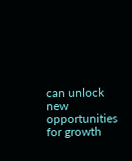can unlock new opportunities for growth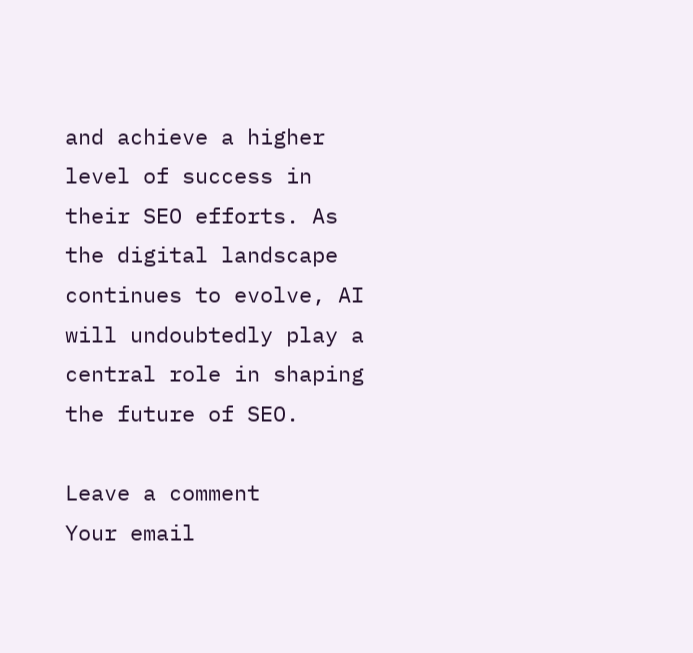and achieve a higher level of success in their SEO efforts. As the digital landscape continues to evolve, AI will undoubtedly play a central role in shaping the future of SEO.

Leave a comment
Your email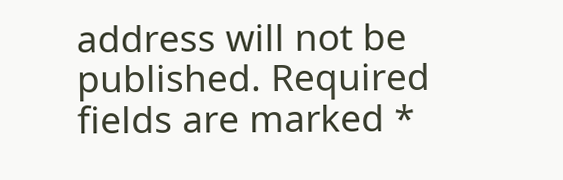address will not be published. Required fields are marked *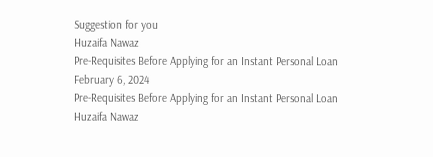Suggestion for you
Huzaifa Nawaz
Pre-Requisites Before Applying for an Instant Personal Loan
February 6, 2024
Pre-Requisites Before Applying for an Instant Personal Loan
Huzaifa Nawaz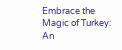Embrace the Magic of Turkey: An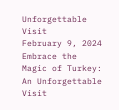Unforgettable Visit
February 9, 2024
Embrace the Magic of Turkey: An Unforgettable Visit